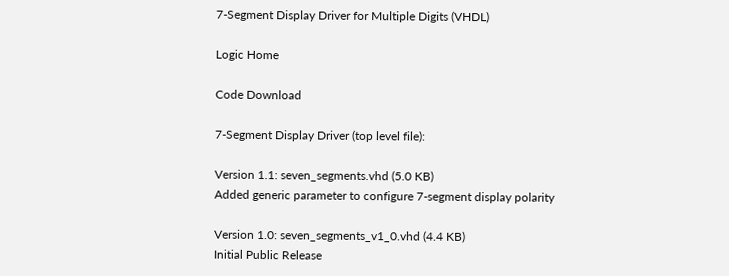7-Segment Display Driver for Multiple Digits (VHDL)

Logic Home

Code Download

7-Segment Display Driver (top level file):

Version 1.1: seven_segments.vhd (5.0 KB)
Added generic parameter to configure 7-segment display polarity

Version 1.0: seven_segments_v1_0.vhd (4.4 KB)
Initial Public Release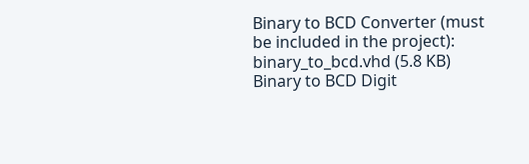Binary to BCD Converter (must be included in the project): binary_to_bcd.vhd (5.8 KB)
Binary to BCD Digit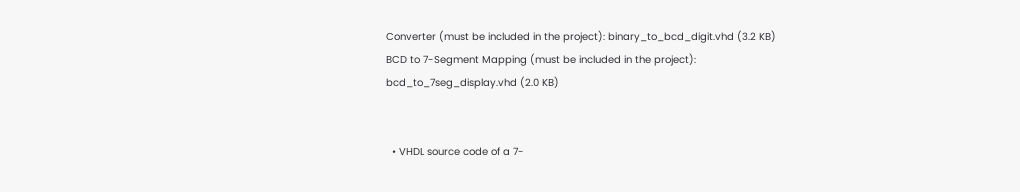Converter (must be included in the project): binary_to_bcd_digit.vhd (3.2 KB)
BCD to 7-Segment Mapping (must be included in the project): bcd_to_7seg_display.vhd (2.0 KB)


  • VHDL source code of a 7-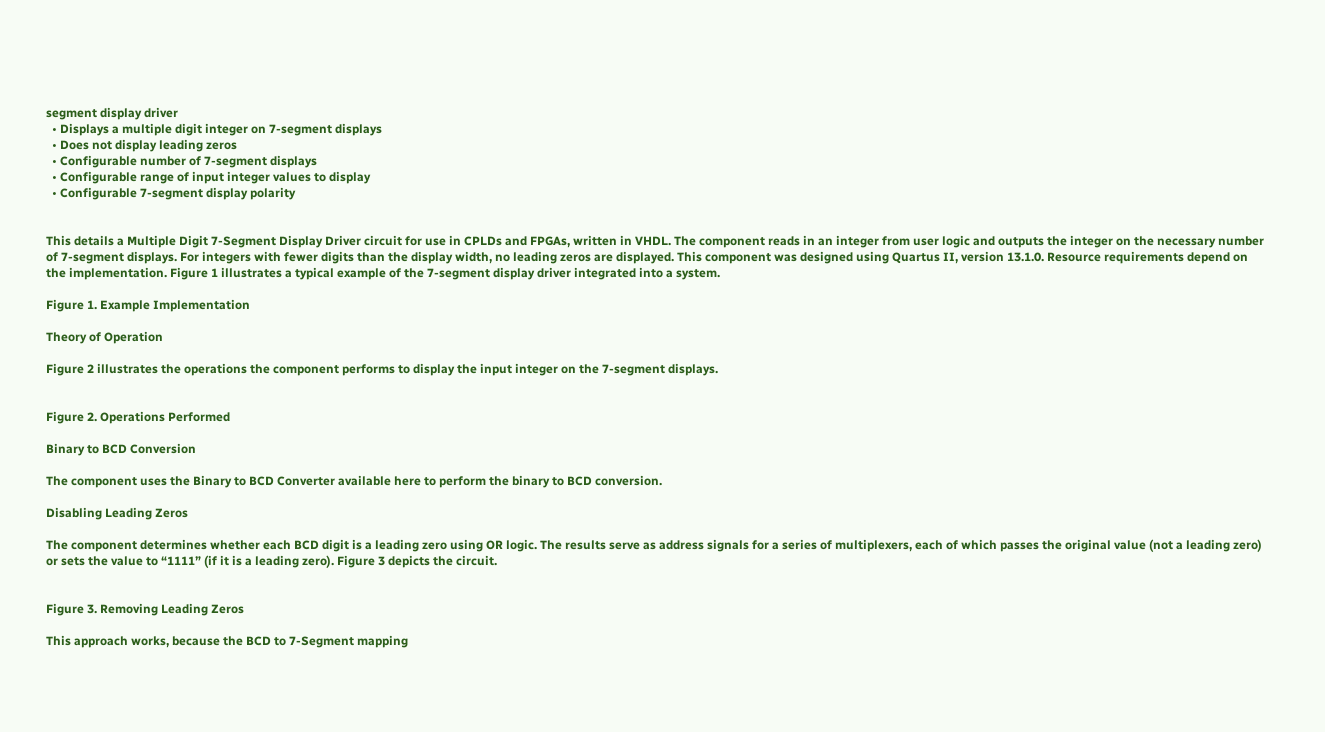segment display driver
  • Displays a multiple digit integer on 7-segment displays
  • Does not display leading zeros
  • Configurable number of 7-segment displays
  • Configurable range of input integer values to display
  • Configurable 7-segment display polarity


This details a Multiple Digit 7-Segment Display Driver circuit for use in CPLDs and FPGAs, written in VHDL. The component reads in an integer from user logic and outputs the integer on the necessary number of 7-segment displays. For integers with fewer digits than the display width, no leading zeros are displayed. This component was designed using Quartus II, version 13.1.0. Resource requirements depend on the implementation. Figure 1 illustrates a typical example of the 7-segment display driver integrated into a system.

Figure 1. Example Implementation

Theory of Operation

Figure 2 illustrates the operations the component performs to display the input integer on the 7-segment displays.


Figure 2. Operations Performed

Binary to BCD Conversion

The component uses the Binary to BCD Converter available here to perform the binary to BCD conversion.

Disabling Leading Zeros

The component determines whether each BCD digit is a leading zero using OR logic. The results serve as address signals for a series of multiplexers, each of which passes the original value (not a leading zero) or sets the value to “1111” (if it is a leading zero). Figure 3 depicts the circuit.


Figure 3. Removing Leading Zeros

This approach works, because the BCD to 7-Segment mapping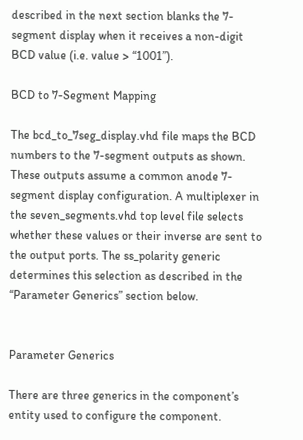described in the next section blanks the 7-segment display when it receives a non-digit BCD value (i.e. value > “1001”).

BCD to 7-Segment Mapping

The bcd_to_7seg_display.vhd file maps the BCD numbers to the 7-segment outputs as shown. These outputs assume a common anode 7-segment display configuration. A multiplexer in the seven_segments.vhd top level file selects whether these values or their inverse are sent to the output ports. The ss_polarity generic determines this selection as described in the “Parameter Generics” section below.


Parameter Generics

There are three generics in the component’s entity used to configure the component.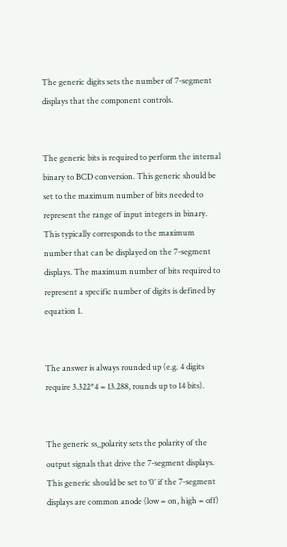The generic digits sets the number of 7-segment displays that the component controls.


The generic bits is required to perform the internal binary to BCD conversion. This generic should be set to the maximum number of bits needed to represent the range of input integers in binary. This typically corresponds to the maximum number that can be displayed on the 7-segment displays. The maximum number of bits required to represent a specific number of digits is defined by equation 1.


The answer is always rounded up (e.g. 4 digits require 3.322*4 = 13.288, rounds up to 14 bits).


The generic ss_polarity sets the polarity of the output signals that drive the 7-segment displays. This generic should be set to ‘0’ if the 7-segment displays are common anode (low = on, high = off)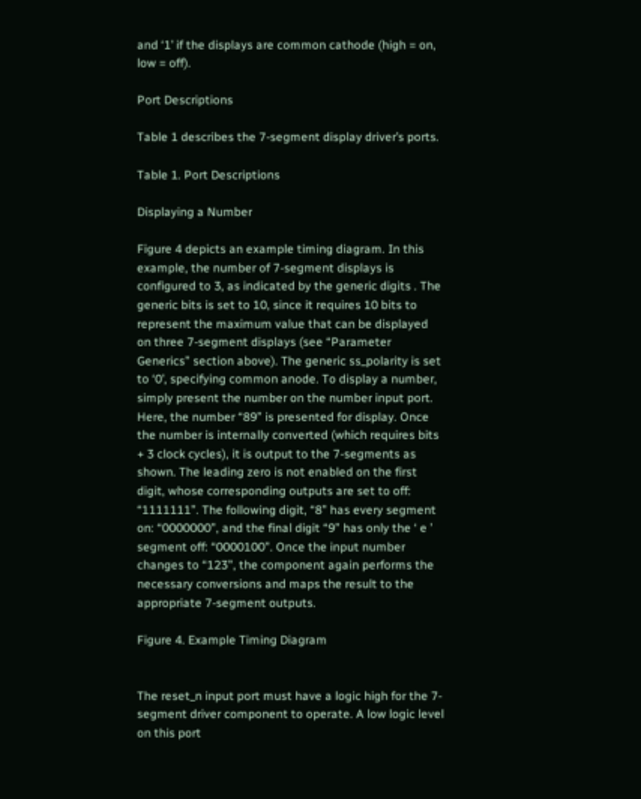and ‘1’ if the displays are common cathode (high = on, low = off).

Port Descriptions

Table 1 describes the 7-segment display driver’s ports.

Table 1. Port Descriptions

Displaying a Number

Figure 4 depicts an example timing diagram. In this example, the number of 7-segment displays is configured to 3, as indicated by the generic digits . The generic bits is set to 10, since it requires 10 bits to represent the maximum value that can be displayed on three 7-segment displays (see “Parameter Generics” section above). The generic ss_polarity is set to ‘0’, specifying common anode. To display a number, simply present the number on the number input port. Here, the number “89” is presented for display. Once the number is internally converted (which requires bits + 3 clock cycles), it is output to the 7-segments as shown. The leading zero is not enabled on the first digit, whose corresponding outputs are set to off: “1111111”. The following digit, “8” has every segment on: “0000000”, and the final digit “9” has only the ‘ e ’ segment off: “0000100”. Once the input number changes to “123”, the component again performs the necessary conversions and maps the result to the appropriate 7-segment outputs.

Figure 4. Example Timing Diagram


The reset_n input port must have a logic high for the 7-segment driver component to operate. A low logic level on this port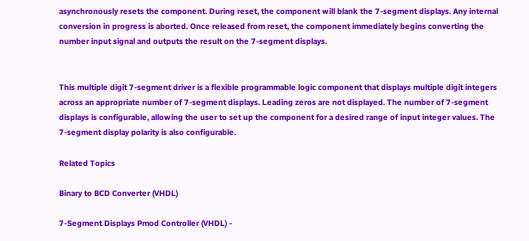asynchronously resets the component. During reset, the component will blank the 7-segment displays. Any internal conversion in progress is aborted. Once released from reset, the component immediately begins converting the number input signal and outputs the result on the 7-segment displays.


This multiple digit 7-segment driver is a flexible programmable logic component that displays multiple digit integers across an appropriate number of 7-segment displays. Leading zeros are not displayed. The number of 7-segment displays is configurable, allowing the user to set up the component for a desired range of input integer values. The 7-segment display polarity is also configurable.

Related Topics

Binary to BCD Converter (VHDL)

7-Segment Displays Pmod Controller (VHDL) -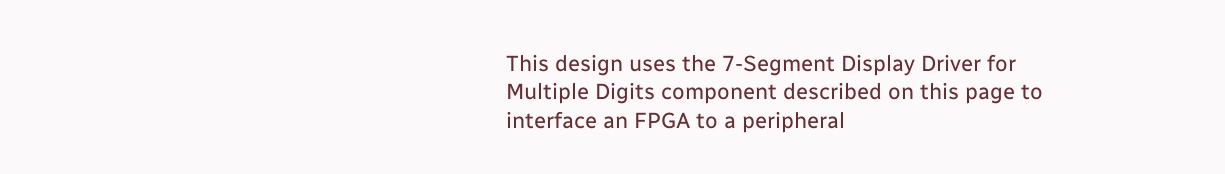This design uses the 7-Segment Display Driver for Multiple Digits component described on this page to interface an FPGA to a peripheral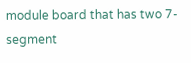module board that has two 7-segment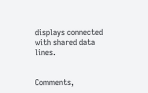displays connected with shared data lines.


Comments,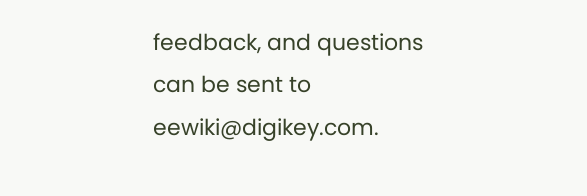feedback, and questions can be sent to eewiki@digikey.com.